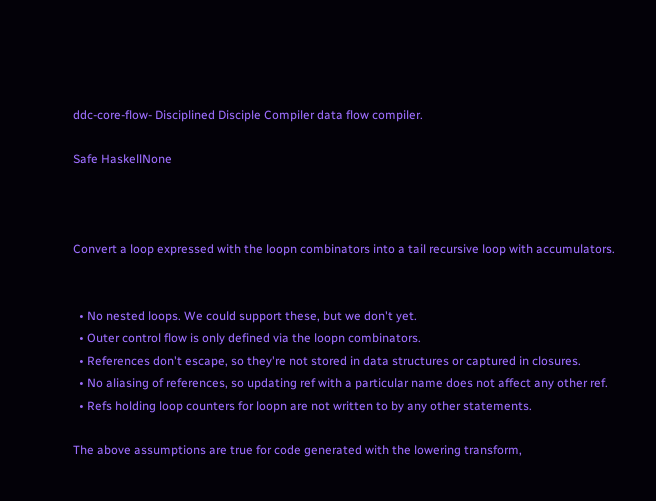ddc-core-flow- Disciplined Disciple Compiler data flow compiler.

Safe HaskellNone



Convert a loop expressed with the loopn combinators into a tail recursive loop with accumulators.


  • No nested loops. We could support these, but we don't yet.
  • Outer control flow is only defined via the loopn combinators.
  • References don't escape, so they're not stored in data structures or captured in closures.
  • No aliasing of references, so updating ref with a particular name does not affect any other ref.
  • Refs holding loop counters for loopn are not written to by any other statements.

The above assumptions are true for code generated with the lowering transform,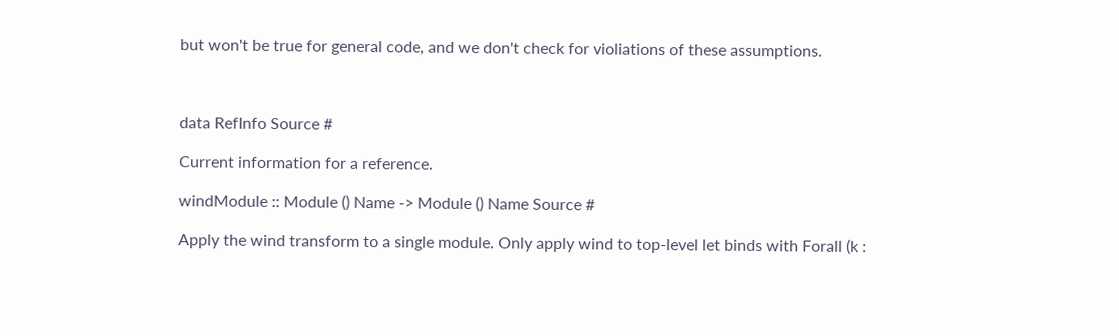but won't be true for general code, and we don't check for violiations of these assumptions.



data RefInfo Source #

Current information for a reference.

windModule :: Module () Name -> Module () Name Source #

Apply the wind transform to a single module. Only apply wind to top-level let binds with Forall (k :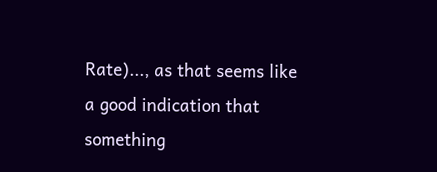Rate)..., as that seems like a good indication that something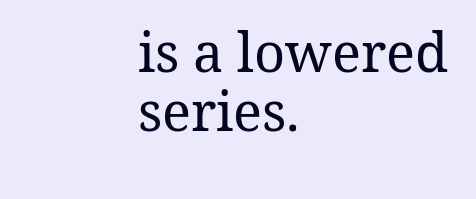is a lowered series.